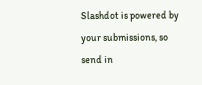Slashdot is powered by your submissions, so send in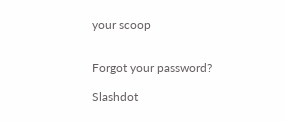your scoop


Forgot your password?

Slashdot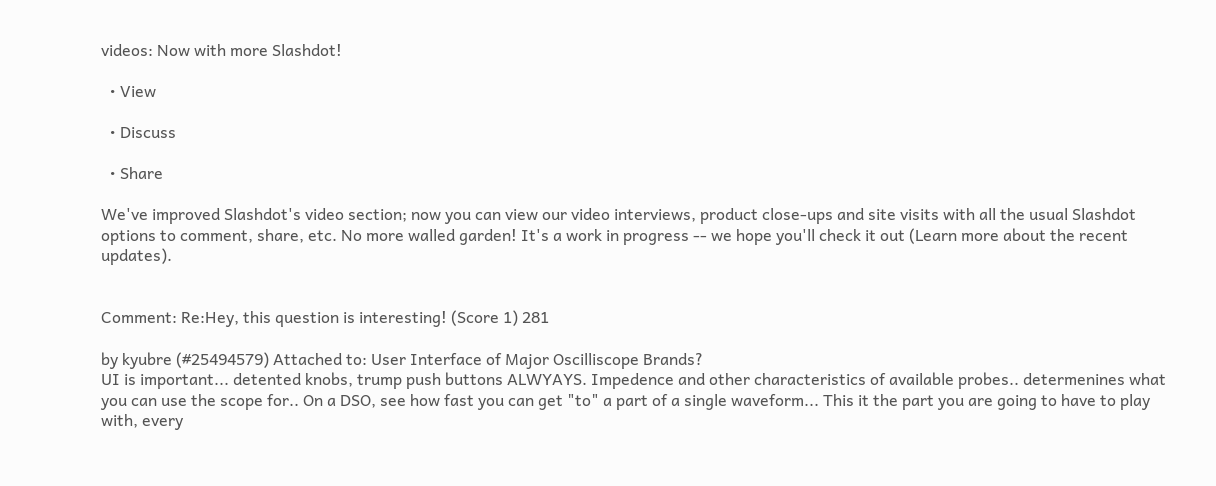videos: Now with more Slashdot!

  • View

  • Discuss

  • Share

We've improved Slashdot's video section; now you can view our video interviews, product close-ups and site visits with all the usual Slashdot options to comment, share, etc. No more walled garden! It's a work in progress -- we hope you'll check it out (Learn more about the recent updates).


Comment: Re:Hey, this question is interesting! (Score 1) 281

by kyubre (#25494579) Attached to: User Interface of Major Oscilliscope Brands?
UI is important... detented knobs, trump push buttons ALWYAYS. Impedence and other characteristics of available probes.. determenines what you can use the scope for.. On a DSO, see how fast you can get "to" a part of a single waveform... This it the part you are going to have to play with, every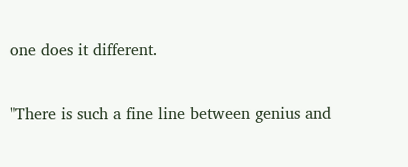one does it different.

"There is such a fine line between genius and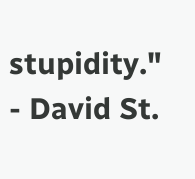stupidity." - David St.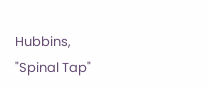Hubbins, "Spinal Tap"